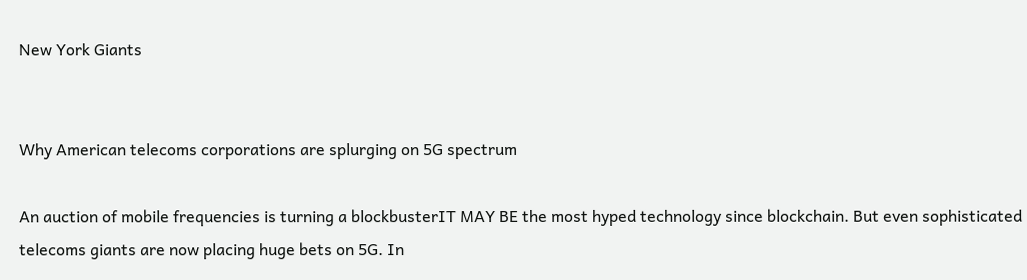New York Giants


Why American telecoms corporations are splurging on 5G spectrum

An auction of mobile frequencies is turning a blockbusterIT MAY BE the most hyped technology since blockchain. But even sophisticated telecoms giants are now placing huge bets on 5G. In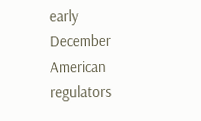early December American regulators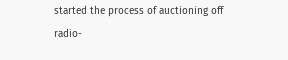started the process of auctioning off radio-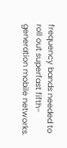frequency bands needed to roll out superfast fifth-generation mobile networks.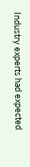Industry experts had expected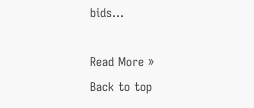bids…

Read More »
Back to top